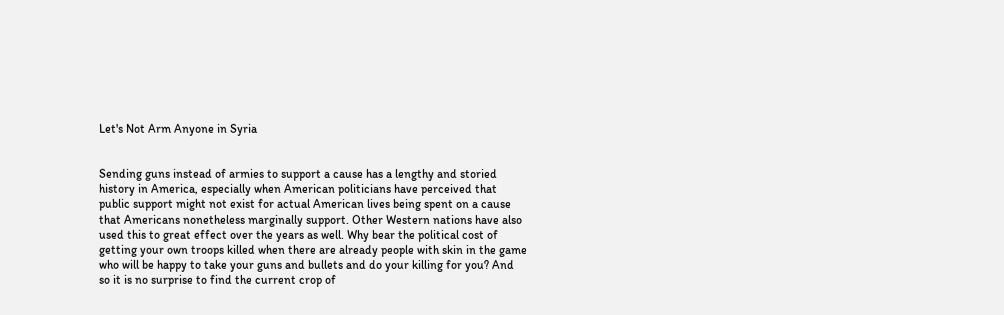Let's Not Arm Anyone in Syria


Sending guns instead of armies to support a cause has a lengthy and storied history in America, especially when American politicians have perceived that public support might not exist for actual American lives being spent on a cause that Americans nonetheless marginally support. Other Western nations have also used this to great effect over the years as well. Why bear the political cost of getting your own troops killed when there are already people with skin in the game who will be happy to take your guns and bullets and do your killing for you? And so it is no surprise to find the current crop of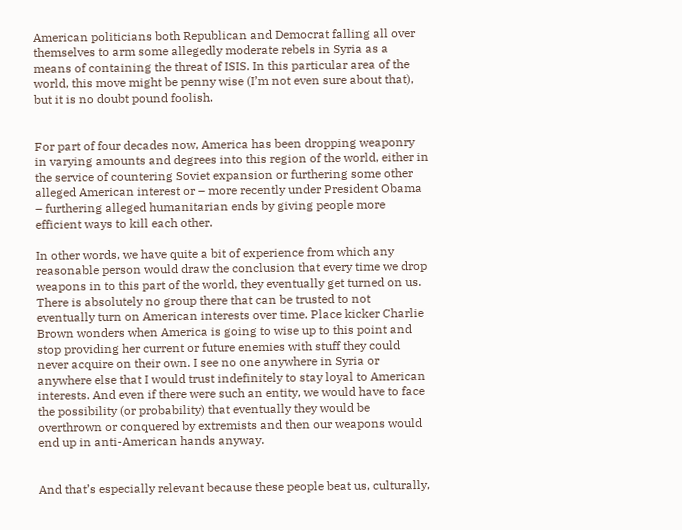American politicians both Republican and Democrat falling all over themselves to arm some allegedly moderate rebels in Syria as a means of containing the threat of ISIS. In this particular area of the world, this move might be penny wise (I’m not even sure about that), but it is no doubt pound foolish.


For part of four decades now, America has been dropping weaponry in varying amounts and degrees into this region of the world, either in the service of countering Soviet expansion or furthering some other alleged American interest or – more recently under President Obama – furthering alleged humanitarian ends by giving people more efficient ways to kill each other.

In other words, we have quite a bit of experience from which any reasonable person would draw the conclusion that every time we drop weapons in to this part of the world, they eventually get turned on us. There is absolutely no group there that can be trusted to not eventually turn on American interests over time. Place kicker Charlie Brown wonders when America is going to wise up to this point and stop providing her current or future enemies with stuff they could never acquire on their own. I see no one anywhere in Syria or anywhere else that I would trust indefinitely to stay loyal to American interests. And even if there were such an entity, we would have to face the possibility (or probability) that eventually they would be overthrown or conquered by extremists and then our weapons would end up in anti-American hands anyway.


And that’s especially relevant because these people beat us, culturally,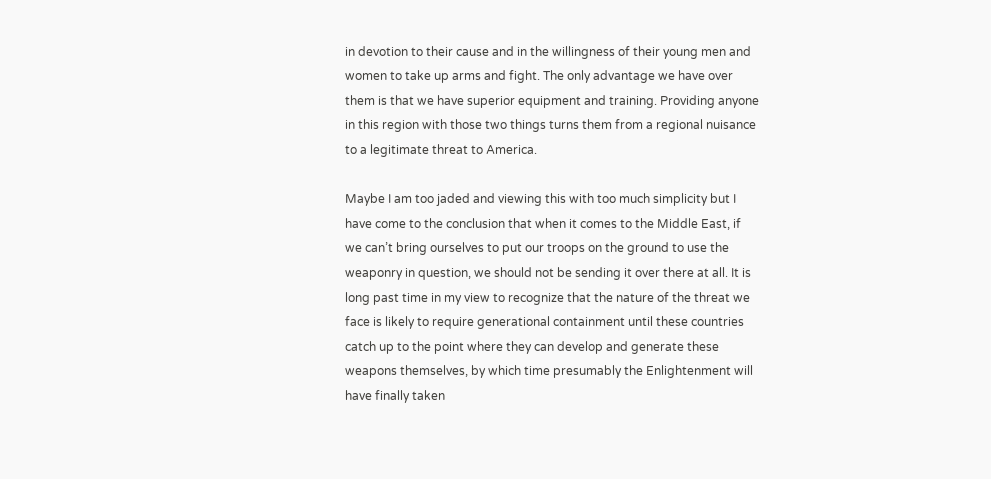in devotion to their cause and in the willingness of their young men and women to take up arms and fight. The only advantage we have over them is that we have superior equipment and training. Providing anyone in this region with those two things turns them from a regional nuisance to a legitimate threat to America.

Maybe I am too jaded and viewing this with too much simplicity but I have come to the conclusion that when it comes to the Middle East, if we can’t bring ourselves to put our troops on the ground to use the weaponry in question, we should not be sending it over there at all. It is long past time in my view to recognize that the nature of the threat we face is likely to require generational containment until these countries catch up to the point where they can develop and generate these weapons themselves, by which time presumably the Enlightenment will have finally taken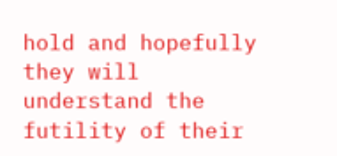hold and hopefully they will understand the futility of their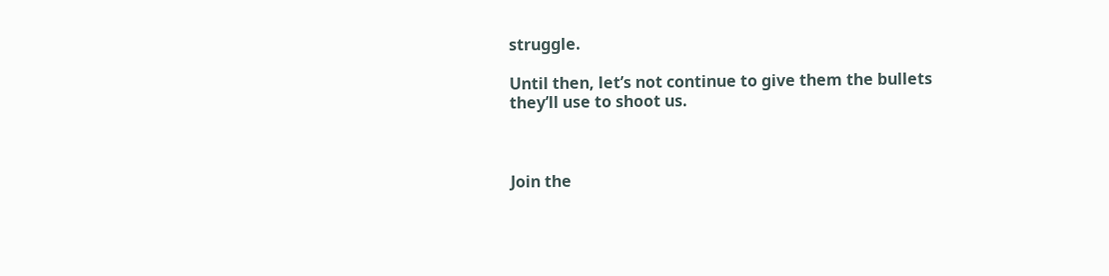struggle.

Until then, let’s not continue to give them the bullets they’ll use to shoot us.



Join the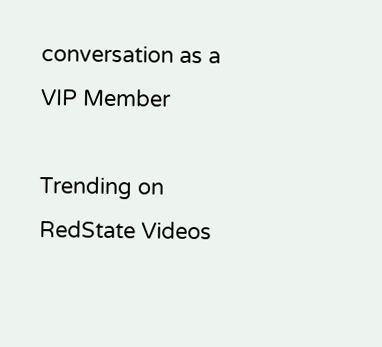conversation as a VIP Member

Trending on RedState Videos